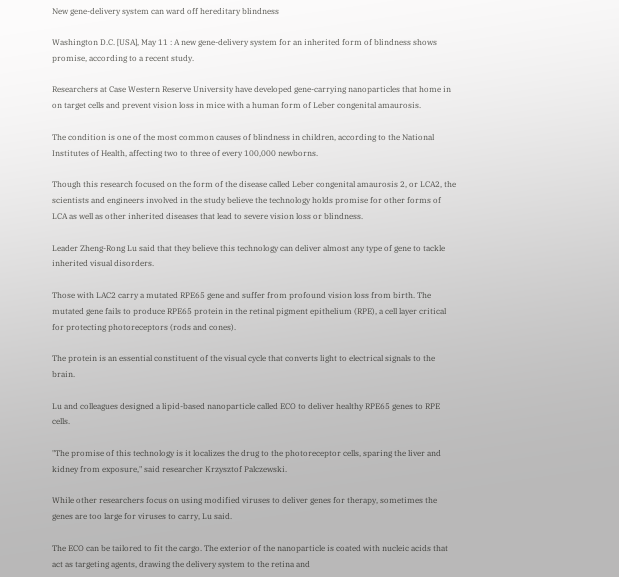New gene-delivery system can ward off hereditary blindness

Washington D.C. [USA], May 11 : A new gene-delivery system for an inherited form of blindness shows promise, according to a recent study.

Researchers at Case Western Reserve University have developed gene-carrying nanoparticles that home in on target cells and prevent vision loss in mice with a human form of Leber congenital amaurosis.

The condition is one of the most common causes of blindness in children, according to the National Institutes of Health, affecting two to three of every 100,000 newborns.

Though this research focused on the form of the disease called Leber congenital amaurosis 2, or LCA2, the scientists and engineers involved in the study believe the technology holds promise for other forms of LCA as well as other inherited diseases that lead to severe vision loss or blindness.

Leader Zheng-Rong Lu said that they believe this technology can deliver almost any type of gene to tackle inherited visual disorders.

Those with LAC2 carry a mutated RPE65 gene and suffer from profound vision loss from birth. The mutated gene fails to produce RPE65 protein in the retinal pigment epithelium (RPE), a cell layer critical for protecting photoreceptors (rods and cones).

The protein is an essential constituent of the visual cycle that converts light to electrical signals to the brain.

Lu and colleagues designed a lipid-based nanoparticle called ECO to deliver healthy RPE65 genes to RPE cells.

"The promise of this technology is it localizes the drug to the photoreceptor cells, sparing the liver and kidney from exposure," said researcher Krzysztof Palczewski.

While other researchers focus on using modified viruses to deliver genes for therapy, sometimes the genes are too large for viruses to carry, Lu said.

The ECO can be tailored to fit the cargo. The exterior of the nanoparticle is coated with nucleic acids that act as targeting agents, drawing the delivery system to the retina and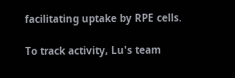facilitating uptake by RPE cells.

To track activity, Lu's team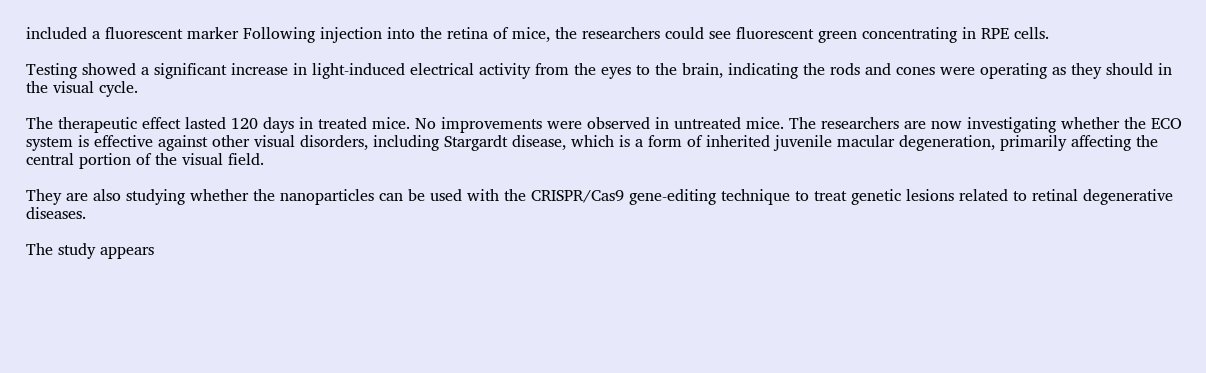included a fluorescent marker Following injection into the retina of mice, the researchers could see fluorescent green concentrating in RPE cells.

Testing showed a significant increase in light-induced electrical activity from the eyes to the brain, indicating the rods and cones were operating as they should in the visual cycle.

The therapeutic effect lasted 120 days in treated mice. No improvements were observed in untreated mice. The researchers are now investigating whether the ECO system is effective against other visual disorders, including Stargardt disease, which is a form of inherited juvenile macular degeneration, primarily affecting the central portion of the visual field.

They are also studying whether the nanoparticles can be used with the CRISPR/Cas9 gene-editing technique to treat genetic lesions related to retinal degenerative diseases.

The study appears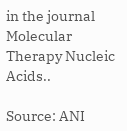in the journal Molecular Therapy Nucleic Acids..

Source: ANI